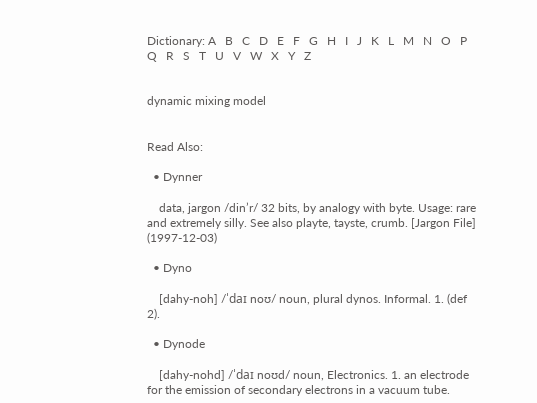Dictionary: A   B   C   D   E   F   G   H   I   J   K   L   M   N   O   P   Q   R   S   T   U   V   W   X   Y   Z


dynamic mixing model


Read Also:

  • Dynner

    data, jargon /din’r/ 32 bits, by analogy with byte. Usage: rare and extremely silly. See also playte, tayste, crumb. [Jargon File] (1997-12-03)

  • Dyno

    [dahy-noh] /ˈdaɪ noʊ/ noun, plural dynos. Informal. 1. (def 2).

  • Dynode

    [dahy-nohd] /ˈdaɪ noʊd/ noun, Electronics. 1. an electrode for the emission of secondary electrons in a vacuum tube.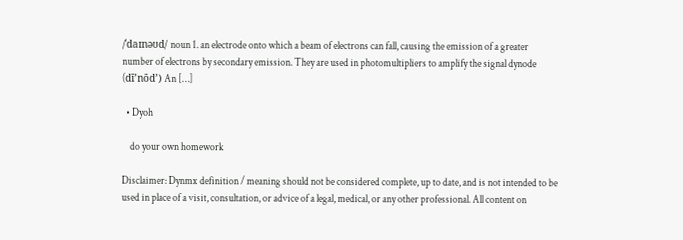/ˈdaɪnəʊd/ noun 1. an electrode onto which a beam of electrons can fall, causing the emission of a greater number of electrons by secondary emission. They are used in photomultipliers to amplify the signal dynode (dī’nōd’) An […]

  • Dyoh

    do your own homework

Disclaimer: Dynmx definition / meaning should not be considered complete, up to date, and is not intended to be used in place of a visit, consultation, or advice of a legal, medical, or any other professional. All content on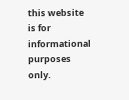this website is for informational purposes only.